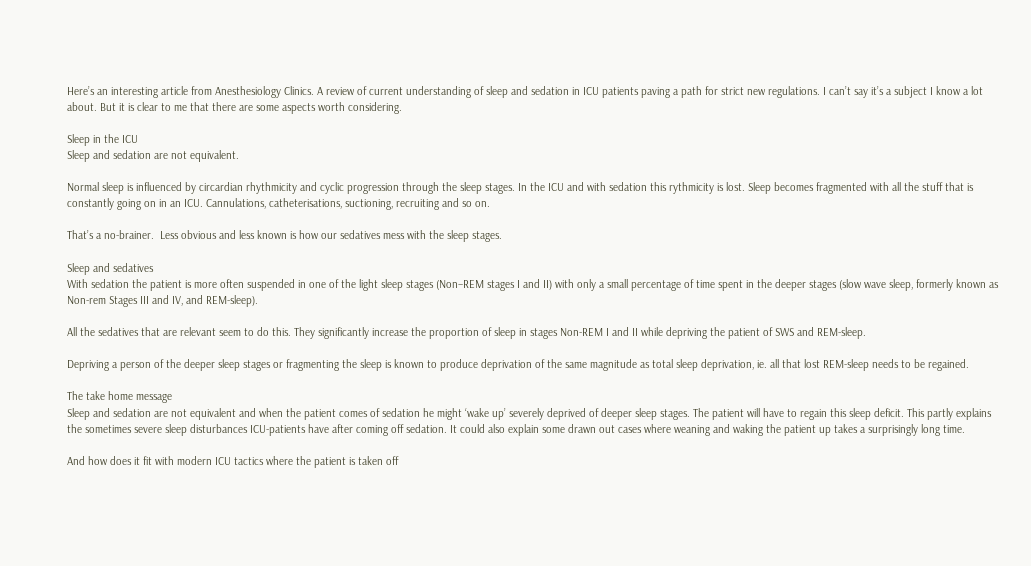Here’s an interesting article from Anesthesiology Clinics. A review of current understanding of sleep and sedation in ICU patients paving a path for strict new regulations. I can’t say it’s a subject I know a lot about. But it is clear to me that there are some aspects worth considering.

Sleep in the ICU
Sleep and sedation are not equivalent.

Normal sleep is influenced by circardian rhythmicity and cyclic progression through the sleep stages. In the ICU and with sedation this rythmicity is lost. Sleep becomes fragmented with all the stuff that is constantly going on in an ICU. Cannulations, catheterisations, suctioning, recruiting and so on.

That’s a no-brainer.  Less obvious and less known is how our sedatives mess with the sleep stages.

Sleep and sedatives
With sedation the patient is more often suspended in one of the light sleep stages (Non–REM stages I and II) with only a small percentage of time spent in the deeper stages (slow wave sleep, formerly known as Non-rem Stages III and IV, and REM-sleep).

All the sedatives that are relevant seem to do this. They significantly increase the proportion of sleep in stages Non-REM I and II while depriving the patient of SWS and REM-sleep.

Depriving a person of the deeper sleep stages or fragmenting the sleep is known to produce deprivation of the same magnitude as total sleep deprivation, ie. all that lost REM-sleep needs to be regained.

The take home message
Sleep and sedation are not equivalent and when the patient comes of sedation he might ‘wake up’ severely deprived of deeper sleep stages. The patient will have to regain this sleep deficit. This partly explains the sometimes severe sleep disturbances ICU-patients have after coming off sedation. It could also explain some drawn out cases where weaning and waking the patient up takes a surprisingly long time.

And how does it fit with modern ICU tactics where the patient is taken off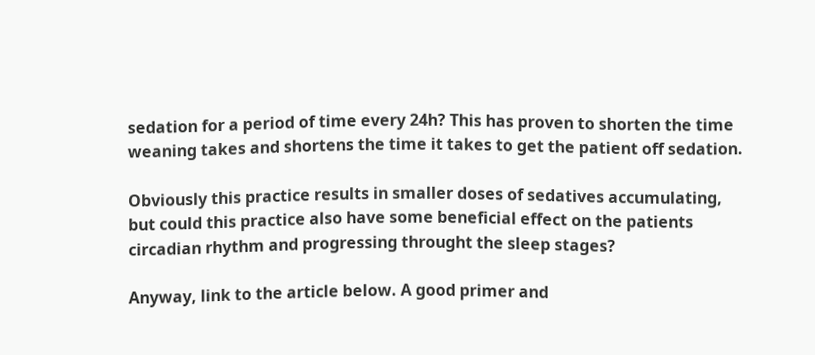sedation for a period of time every 24h? This has proven to shorten the time weaning takes and shortens the time it takes to get the patient off sedation.

Obviously this practice results in smaller doses of sedatives accumulating, but could this practice also have some beneficial effect on the patients circadian rhythm and progressing throught the sleep stages?

Anyway, link to the article below. A good primer and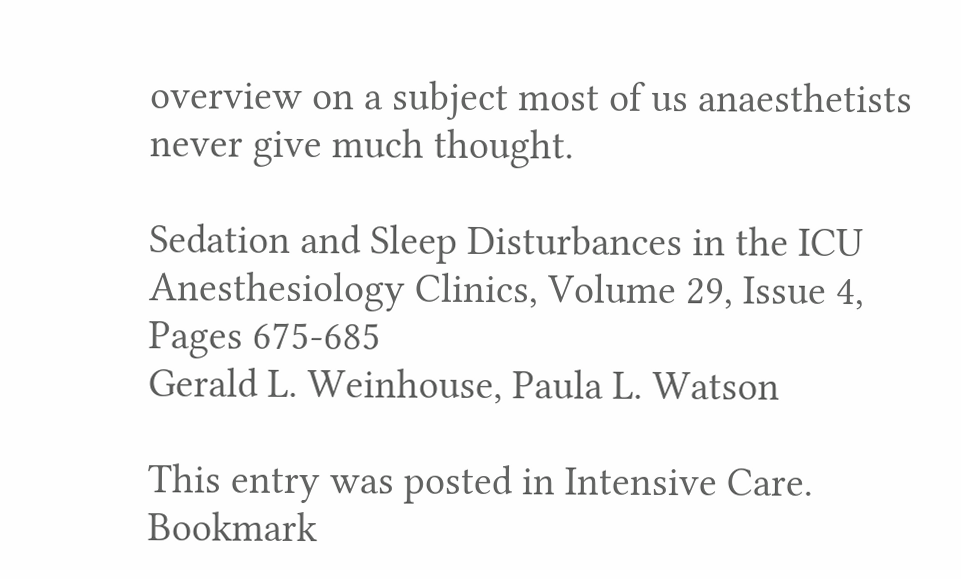overview on a subject most of us anaesthetists never give much thought.

Sedation and Sleep Disturbances in the ICU
Anesthesiology Clinics, Volume 29, Issue 4, Pages 675-685
Gerald L. Weinhouse, Paula L. Watson

This entry was posted in Intensive Care. Bookmark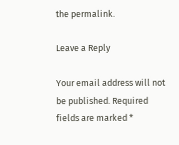the permalink.

Leave a Reply

Your email address will not be published. Required fields are marked *